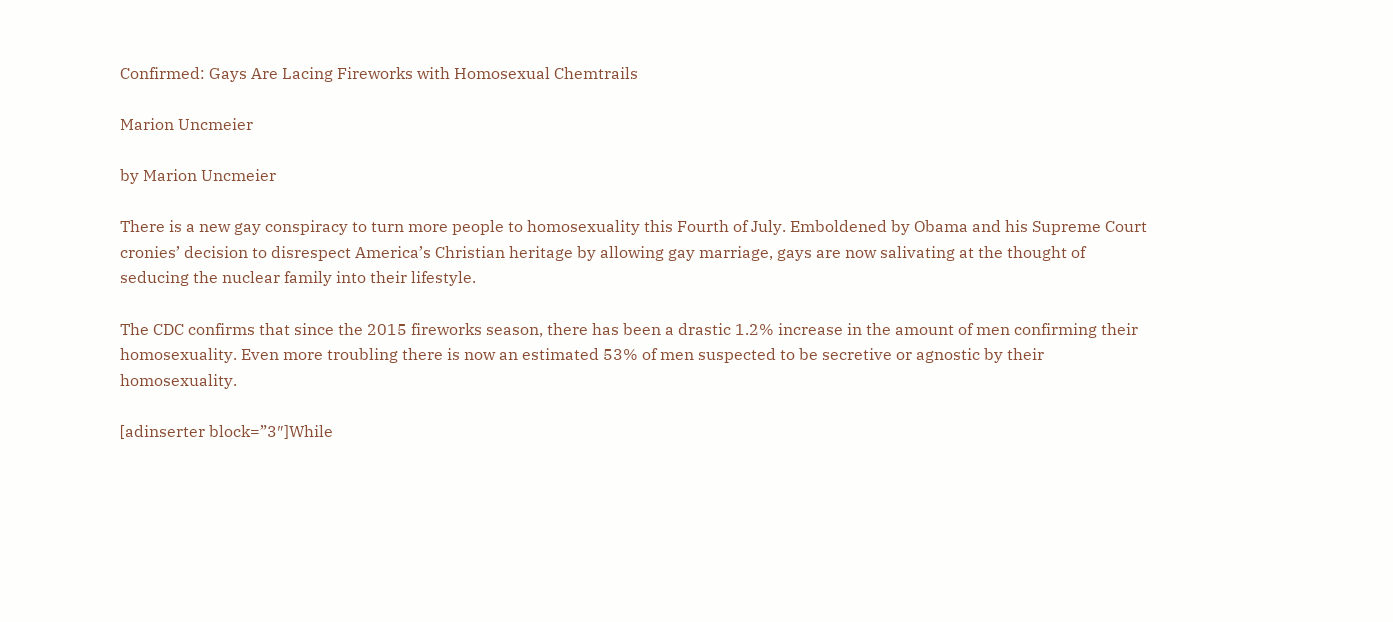Confirmed: Gays Are Lacing Fireworks with Homosexual Chemtrails

Marion Uncmeier

by Marion Uncmeier

There is a new gay conspiracy to turn more people to homosexuality this Fourth of July. Emboldened by Obama and his Supreme Court cronies’ decision to disrespect America’s Christian heritage by allowing gay marriage, gays are now salivating at the thought of seducing the nuclear family into their lifestyle.

The CDC confirms that since the 2015 fireworks season, there has been a drastic 1.2% increase in the amount of men confirming their homosexuality. Even more troubling there is now an estimated 53% of men suspected to be secretive or agnostic by their homosexuality.

[adinserter block=”3″]While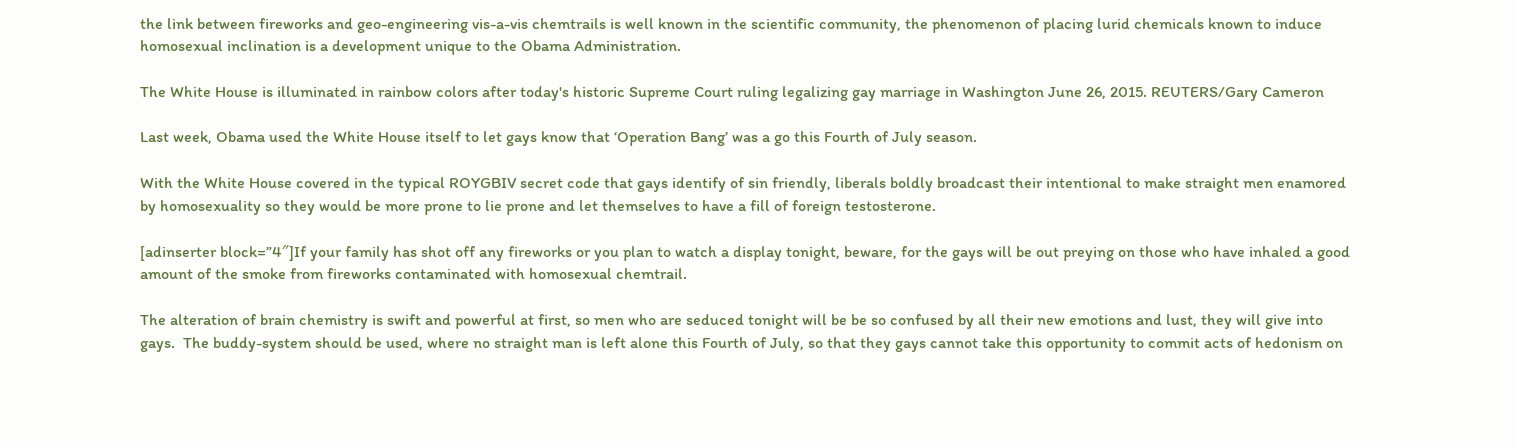the link between fireworks and geo-engineering vis-a-vis chemtrails is well known in the scientific community, the phenomenon of placing lurid chemicals known to induce homosexual inclination is a development unique to the Obama Administration.

The White House is illuminated in rainbow colors after today's historic Supreme Court ruling legalizing gay marriage in Washington June 26, 2015. REUTERS/Gary Cameron

Last week, Obama used the White House itself to let gays know that ‘Operation Bang’ was a go this Fourth of July season.

With the White House covered in the typical ROYGBIV secret code that gays identify of sin friendly, liberals boldly broadcast their intentional to make straight men enamored by homosexuality so they would be more prone to lie prone and let themselves to have a fill of foreign testosterone.

[adinserter block=”4″]If your family has shot off any fireworks or you plan to watch a display tonight, beware, for the gays will be out preying on those who have inhaled a good amount of the smoke from fireworks contaminated with homosexual chemtrail.

The alteration of brain chemistry is swift and powerful at first, so men who are seduced tonight will be be so confused by all their new emotions and lust, they will give into gays.  The buddy-system should be used, where no straight man is left alone this Fourth of July, so that they gays cannot take this opportunity to commit acts of hedonism on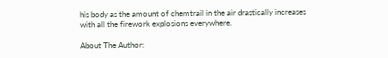his body as the amount of chemtrail in the air drastically increases with all the firework explosions everywhere.

About The Author: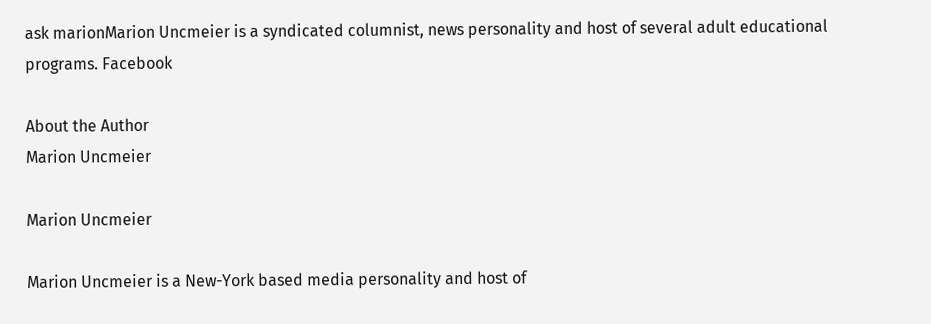ask marionMarion Uncmeier is a syndicated columnist, news personality and host of several adult educational programs. Facebook

About the Author
Marion Uncmeier

Marion Uncmeier

Marion Uncmeier is a New-York based media personality and host of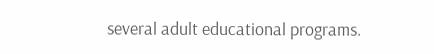several adult educational programs.